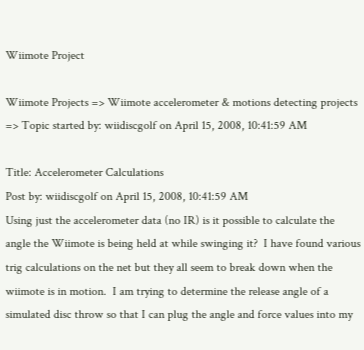Wiimote Project

Wiimote Projects => Wiimote accelerometer & motions detecting projects => Topic started by: wiidiscgolf on April 15, 2008, 10:41:59 AM

Title: Accelerometer Calculations
Post by: wiidiscgolf on April 15, 2008, 10:41:59 AM
Using just the accelerometer data (no IR) is it possible to calculate the angle the Wiimote is being held at while swinging it?  I have found various trig calculations on the net but they all seem to break down when the wiimote is in motion.  I am trying to determine the release angle of a simulated disc throw so that I can plug the angle and force values into my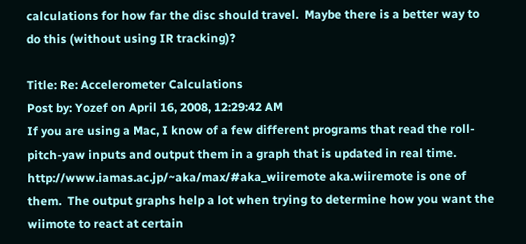calculations for how far the disc should travel.  Maybe there is a better way to do this (without using IR tracking)?

Title: Re: Accelerometer Calculations
Post by: Yozef on April 16, 2008, 12:29:42 AM
If you are using a Mac, I know of a few different programs that read the roll-pitch-yaw inputs and output them in a graph that is updated in real time.  http://www.iamas.ac.jp/~aka/max/#aka_wiiremote aka.wiiremote is one of them.  The output graphs help a lot when trying to determine how you want the wiimote to react at certain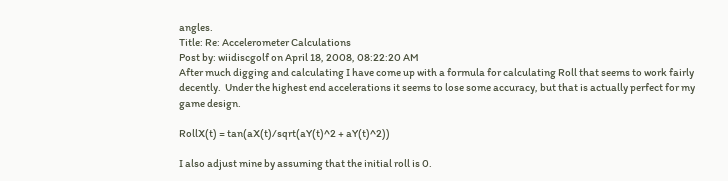angles.
Title: Re: Accelerometer Calculations
Post by: wiidiscgolf on April 18, 2008, 08:22:20 AM
After much digging and calculating I have come up with a formula for calculating Roll that seems to work fairly decently.  Under the highest end accelerations it seems to lose some accuracy, but that is actually perfect for my game design.

RollX(t) = tan(aX(t)/sqrt(aY(t)^2 + aY(t)^2))

I also adjust mine by assuming that the initial roll is 0.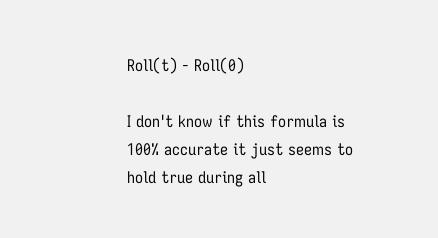Roll(t) - Roll(0)

I don't know if this formula is 100% accurate it just seems to hold true during all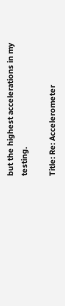but the highest accelerations in my testing.

Title: Re: Accelerometer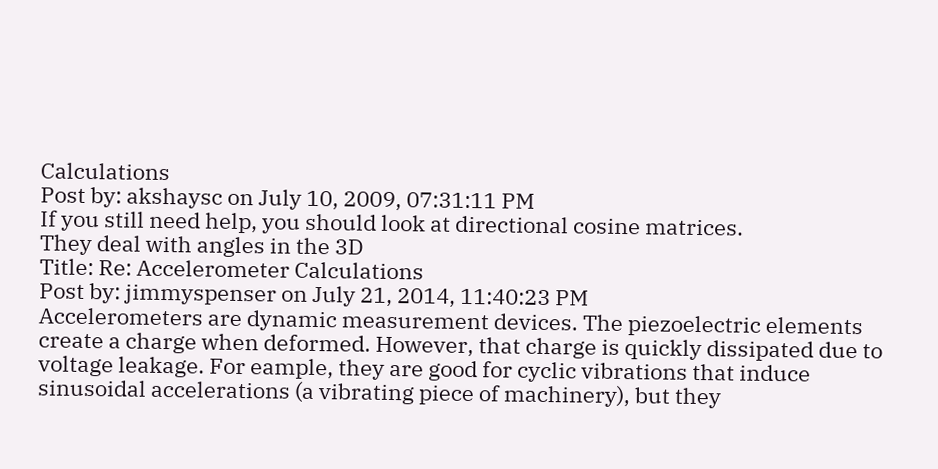Calculations
Post by: akshaysc on July 10, 2009, 07:31:11 PM
If you still need help, you should look at directional cosine matrices.
They deal with angles in the 3D
Title: Re: Accelerometer Calculations
Post by: jimmyspenser on July 21, 2014, 11:40:23 PM
Accelerometers are dynamic measurement devices. The piezoelectric elements create a charge when deformed. However, that charge is quickly dissipated due to voltage leakage. For eample, they are good for cyclic vibrations that induce sinusoidal accelerations (a vibrating piece of machinery), but they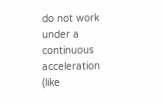do not work under a continuous acceleration (like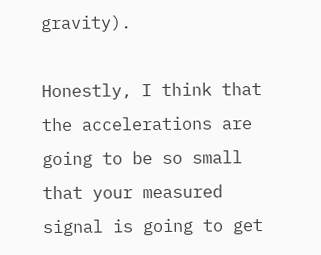gravity).

Honestly, I think that the accelerations are going to be so small that your measured signal is going to get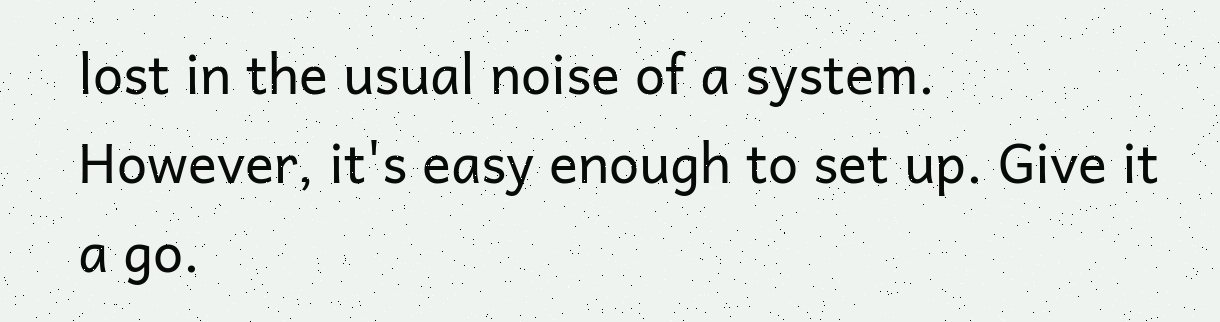lost in the usual noise of a system. However, it's easy enough to set up. Give it a go.